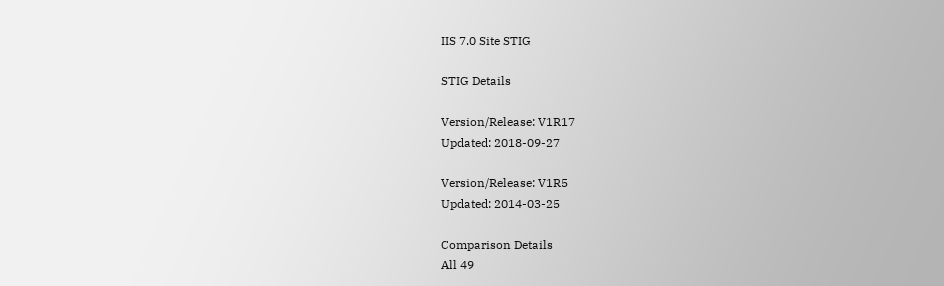IIS 7.0 Site STIG

STIG Details

Version/Release: V1R17
Updated: 2018-09-27

Version/Release: V1R5
Updated: 2014-03-25

Comparison Details
All 49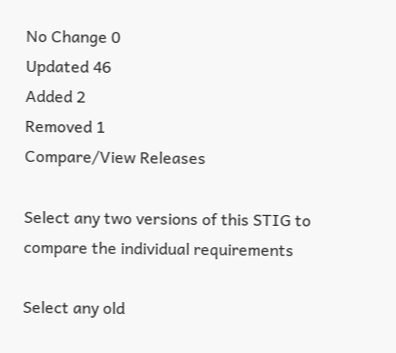No Change 0
Updated 46
Added 2
Removed 1
Compare/View Releases

Select any two versions of this STIG to compare the individual requirements

Select any old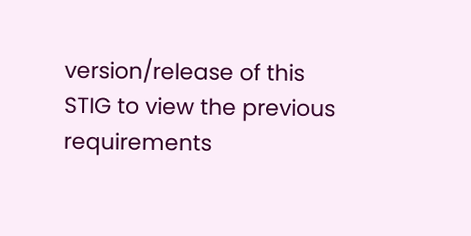version/release of this STIG to view the previous requirements